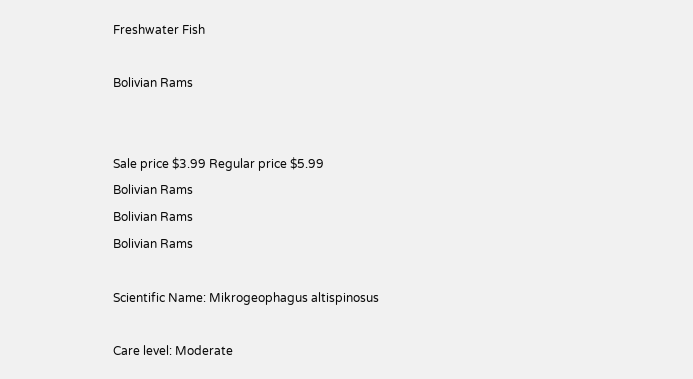Freshwater Fish

Bolivian Rams


Sale price $3.99 Regular price $5.99
Bolivian Rams
Bolivian Rams
Bolivian Rams

Scientific Name: Mikrogeophagus altispinosus

Care level: Moderate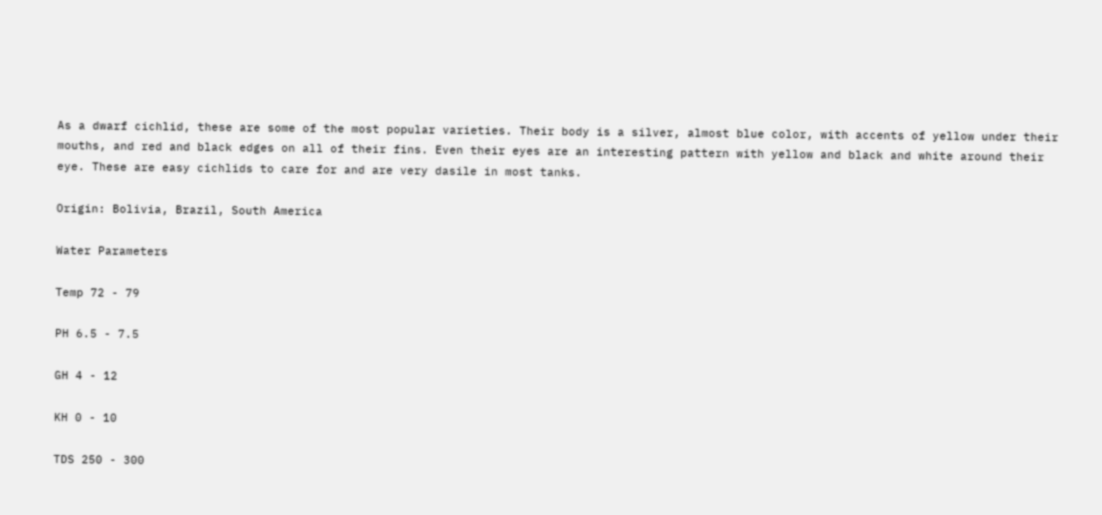As a dwarf cichlid, these are some of the most popular varieties. Their body is a silver, almost blue color, with accents of yellow under their mouths, and red and black edges on all of their fins. Even their eyes are an interesting pattern with yellow and black and white around their eye. These are easy cichlids to care for and are very dasile in most tanks.

Origin: Bolivia, Brazil, South America

Water Parameters

Temp 72 - 79

PH 6.5 - 7.5

GH 4 - 12

KH 0 - 10

TDS 250 - 300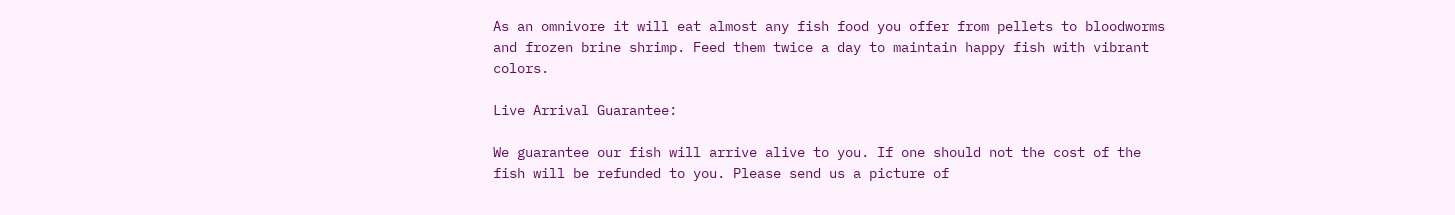As an omnivore it will eat almost any fish food you offer from pellets to bloodworms and frozen brine shrimp. Feed them twice a day to maintain happy fish with vibrant colors.

Live Arrival Guarantee:

We guarantee our fish will arrive alive to you. If one should not the cost of the fish will be refunded to you. Please send us a picture of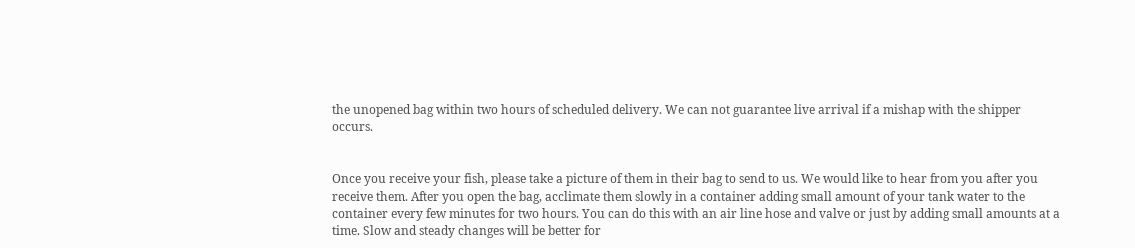the unopened bag within two hours of scheduled delivery. We can not guarantee live arrival if a mishap with the shipper occurs.


Once you receive your fish, please take a picture of them in their bag to send to us. We would like to hear from you after you receive them. After you open the bag, acclimate them slowly in a container adding small amount of your tank water to the container every few minutes for two hours. You can do this with an air line hose and valve or just by adding small amounts at a time. Slow and steady changes will be better for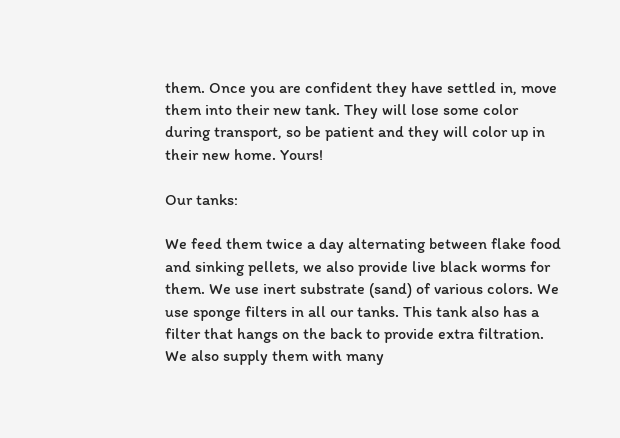them. Once you are confident they have settled in, move them into their new tank. They will lose some color during transport, so be patient and they will color up in their new home. Yours!

Our tanks:

We feed them twice a day alternating between flake food and sinking pellets, we also provide live black worms for them. We use inert substrate (sand) of various colors. We use sponge filters in all our tanks. This tank also has a filter that hangs on the back to provide extra filtration. We also supply them with many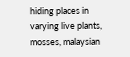hiding places in varying live plants, mosses, malaysian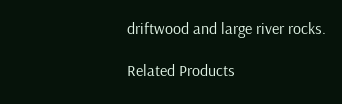driftwood and large river rocks.

Related Products